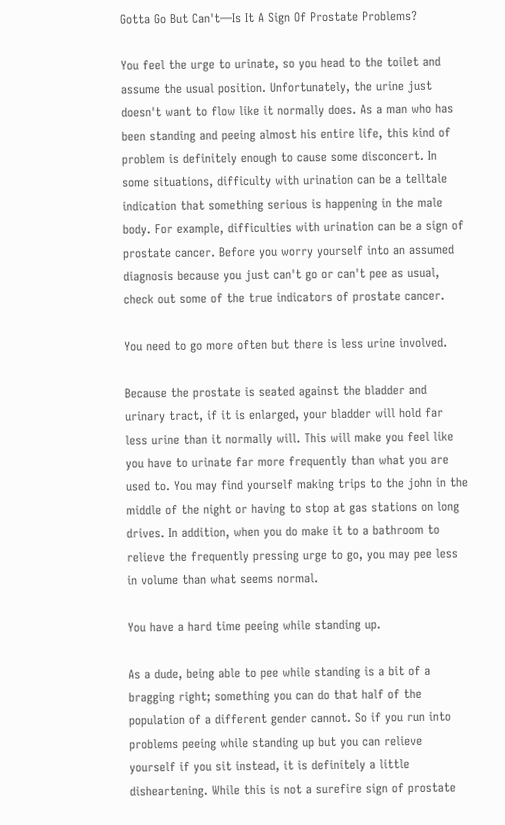Gotta Go But Can't—Is It A Sign Of Prostate Problems?

You feel the urge to urinate, so you head to the toilet and assume the usual position. Unfortunately, the urine just doesn't want to flow like it normally does. As a man who has been standing and peeing almost his entire life, this kind of problem is definitely enough to cause some disconcert. In some situations, difficulty with urination can be a telltale indication that something serious is happening in the male body. For example, difficulties with urination can be a sign of prostate cancer. Before you worry yourself into an assumed diagnosis because you just can't go or can't pee as usual, check out some of the true indicators of prostate cancer.

You need to go more often but there is less urine involved.

Because the prostate is seated against the bladder and urinary tract, if it is enlarged, your bladder will hold far less urine than it normally will. This will make you feel like you have to urinate far more frequently than what you are used to. You may find yourself making trips to the john in the middle of the night or having to stop at gas stations on long drives. In addition, when you do make it to a bathroom to relieve the frequently pressing urge to go, you may pee less in volume than what seems normal.

You have a hard time peeing while standing up.

As a dude, being able to pee while standing is a bit of a bragging right; something you can do that half of the population of a different gender cannot. So if you run into problems peeing while standing up but you can relieve yourself if you sit instead, it is definitely a little disheartening. While this is not a surefire sign of prostate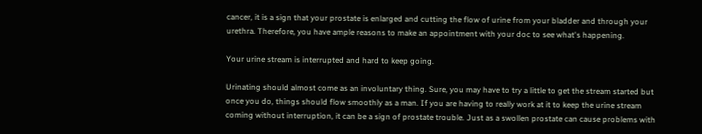cancer, it is a sign that your prostate is enlarged and cutting the flow of urine from your bladder and through your urethra. Therefore, you have ample reasons to make an appointment with your doc to see what's happening.

Your urine stream is interrupted and hard to keep going.

Urinating should almost come as an involuntary thing. Sure, you may have to try a little to get the stream started but once you do, things should flow smoothly as a man. If you are having to really work at it to keep the urine stream coming without interruption, it can be a sign of prostate trouble. Just as a swollen prostate can cause problems with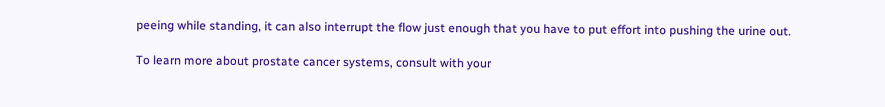peeing while standing, it can also interrupt the flow just enough that you have to put effort into pushing the urine out.

To learn more about prostate cancer systems, consult with your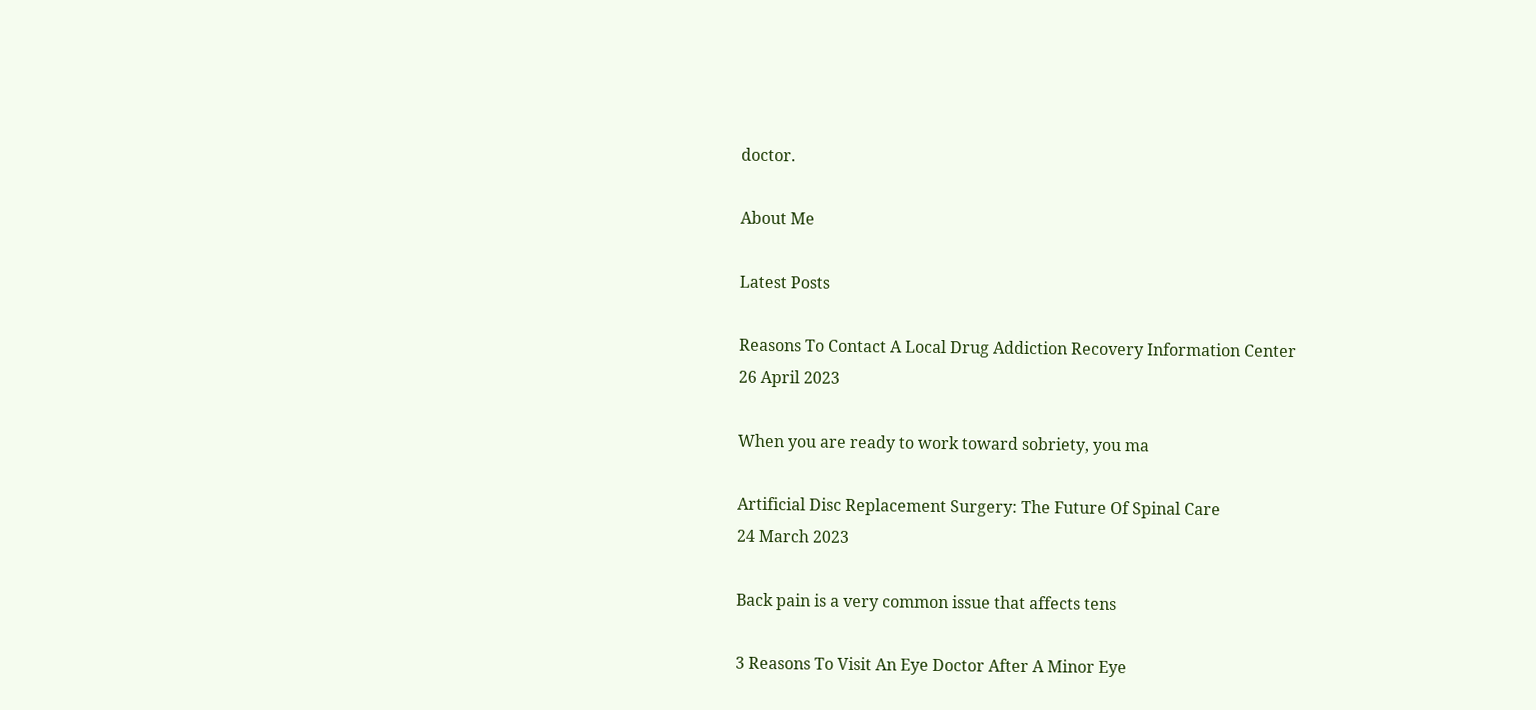doctor.

About Me

Latest Posts

Reasons To Contact A Local Drug Addiction Recovery Information Center
26 April 2023

When you are ready to work toward sobriety, you ma

Artificial Disc Replacement Surgery: The Future Of Spinal Care
24 March 2023

Back pain is a very common issue that affects tens

3 Reasons To Visit An Eye Doctor After A Minor Eye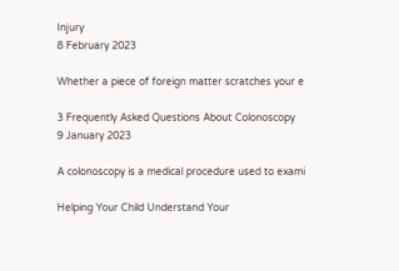Injury
8 February 2023

Whether a piece of foreign matter scratches your e

3 Frequently Asked Questions About Colonoscopy
9 January 2023

A colonoscopy is a medical procedure used to exami

Helping Your Child Understand Your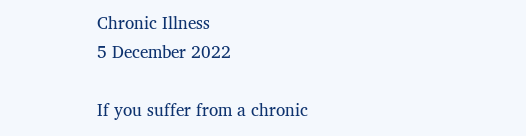Chronic Illness
5 December 2022

If you suffer from a chronic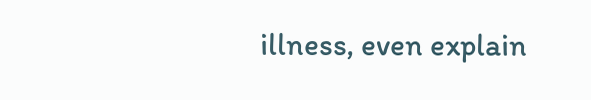illness, even explain